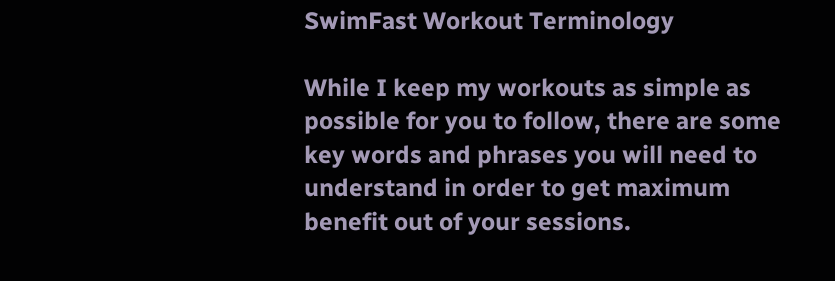SwimFast Workout Terminology

While I keep my workouts as simple as possible for you to follow, there are some key words and phrases you will need to understand in order to get maximum benefit out of your sessions.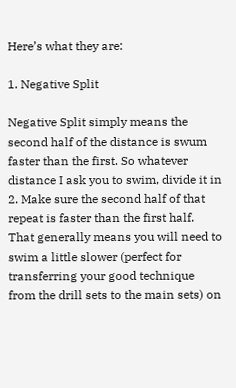Here’s what they are:

1. Negative Split

Negative Split simply means the second half of the distance is swum faster than the first. So whatever distance I ask you to swim, divide it in 2. Make sure the second half of that repeat is faster than the first half. That generally means you will need to swim a little slower (perfect for transferring your good technique from the drill sets to the main sets) on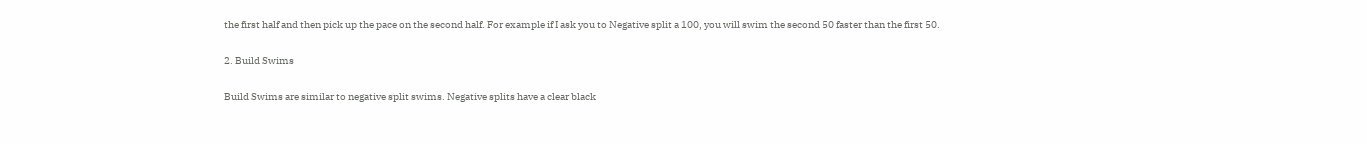the first half and then pick up the pace on the second half. For example if I ask you to Negative split a 100, you will swim the second 50 faster than the first 50.

2. Build Swims

Build Swims are similar to negative split swims. Negative splits have a clear black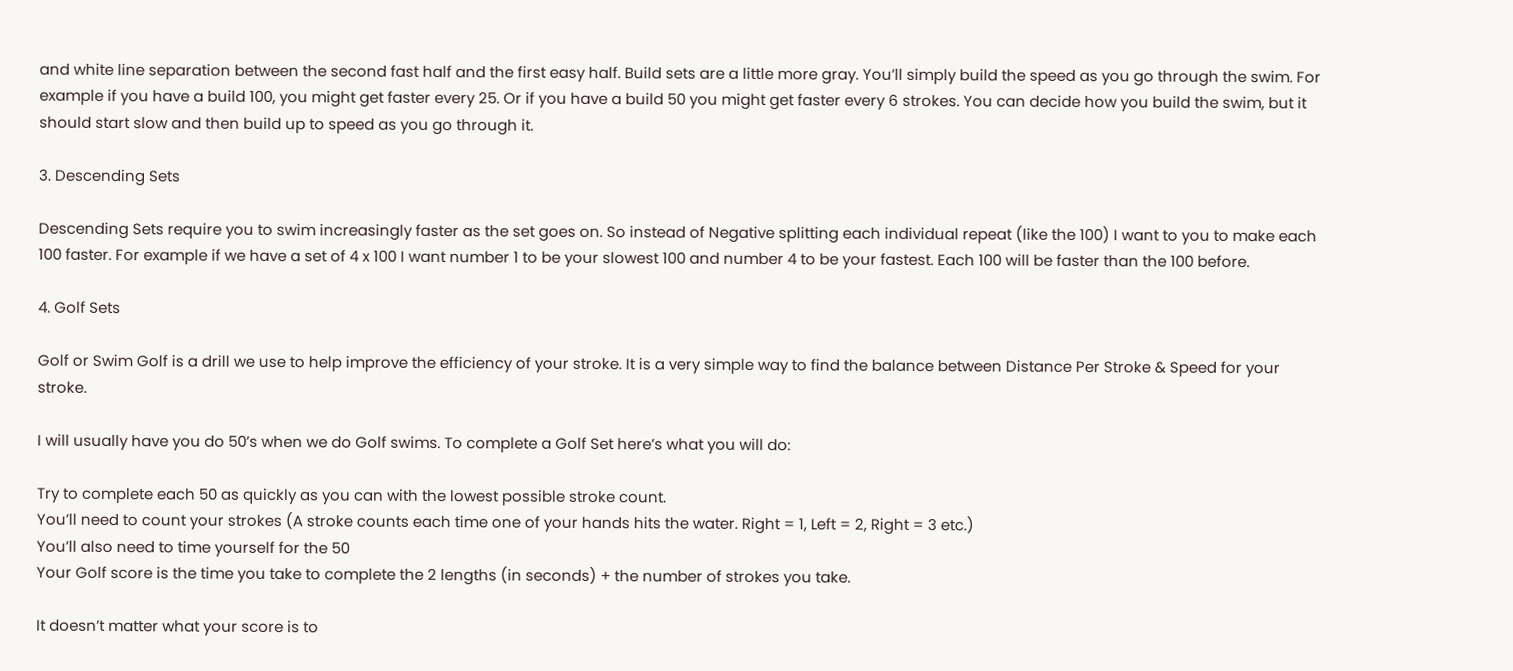and white line separation between the second fast half and the first easy half. Build sets are a little more gray. You’ll simply build the speed as you go through the swim. For example if you have a build 100, you might get faster every 25. Or if you have a build 50 you might get faster every 6 strokes. You can decide how you build the swim, but it should start slow and then build up to speed as you go through it.

3. Descending Sets

Descending Sets require you to swim increasingly faster as the set goes on. So instead of Negative splitting each individual repeat (like the 100) I want to you to make each 100 faster. For example if we have a set of 4 x 100 I want number 1 to be your slowest 100 and number 4 to be your fastest. Each 100 will be faster than the 100 before.

4. Golf Sets

Golf or Swim Golf is a drill we use to help improve the efficiency of your stroke. It is a very simple way to find the balance between Distance Per Stroke & Speed for your stroke.

I will usually have you do 50’s when we do Golf swims. To complete a Golf Set here’s what you will do:

Try to complete each 50 as quickly as you can with the lowest possible stroke count.
You’ll need to count your strokes (A stroke counts each time one of your hands hits the water. Right = 1, Left = 2, Right = 3 etc.)
You’ll also need to time yourself for the 50
Your Golf score is the time you take to complete the 2 lengths (in seconds) + the number of strokes you take.

It doesn’t matter what your score is to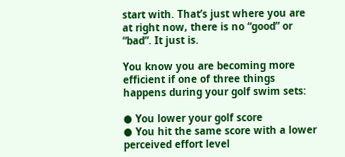start with. That’s just where you are at right now, there is no “good” or “bad”. It just is.

You know you are becoming more efficient if one of three things happens during your golf swim sets:

● You lower your golf score
● You hit the same score with a lower perceived effort level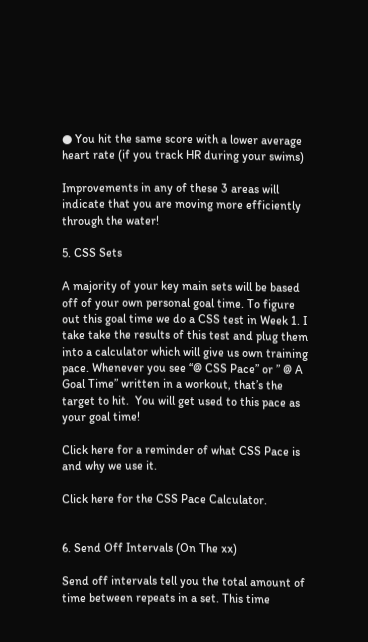● You hit the same score with a lower average heart rate (if you track HR during your swims)

Improvements in any of these 3 areas will indicate that you are moving more efficiently through the water!

5. CSS Sets

A majority of your key main sets will be based off of your own personal goal time. To figure out this goal time we do a CSS test in Week 1. I take take the results of this test and plug them into a calculator which will give us own training pace. Whenever you see “@ CSS Pace” or ” @ A Goal Time” written in a workout, that’s the target to hit.  You will get used to this pace as your goal time!

Click here for a reminder of what CSS Pace is and why we use it.

Click here for the CSS Pace Calculator.


6. Send Off Intervals (On The xx)

Send off intervals tell you the total amount of time between repeats in a set. This time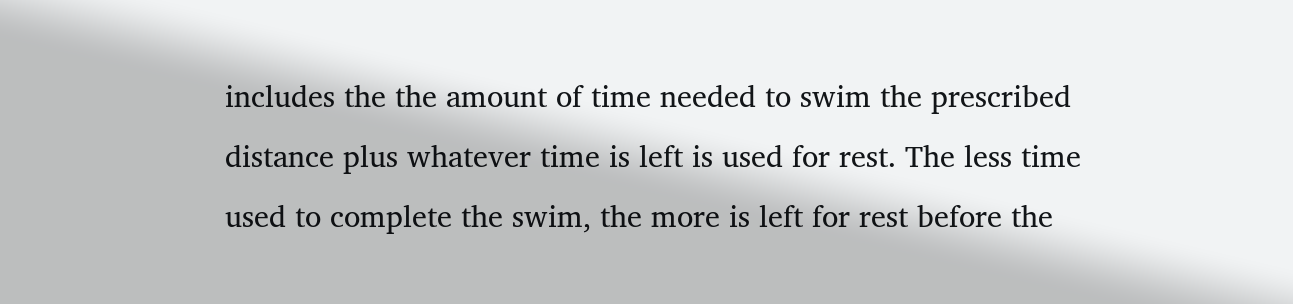includes the the amount of time needed to swim the prescribed distance plus whatever time is left is used for rest. The less time used to complete the swim, the more is left for rest before the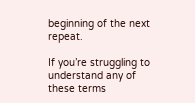beginning of the next repeat.

If you’re struggling to understand any of these terms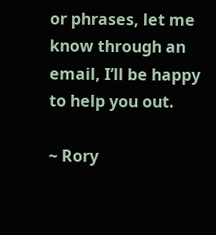or phrases, let me know through an email, I’ll be happy to help you out.

~ Rory